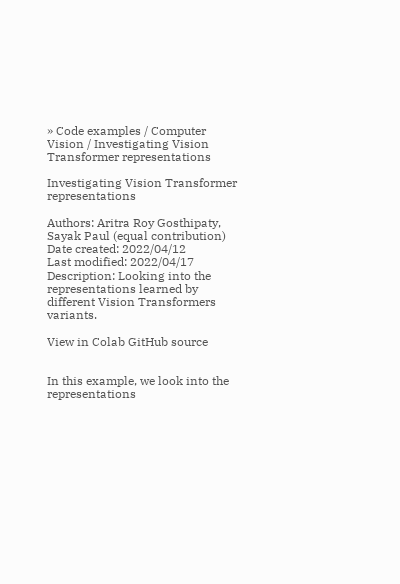» Code examples / Computer Vision / Investigating Vision Transformer representations

Investigating Vision Transformer representations

Authors: Aritra Roy Gosthipaty, Sayak Paul (equal contribution)
Date created: 2022/04/12
Last modified: 2022/04/17
Description: Looking into the representations learned by different Vision Transformers variants.

View in Colab GitHub source


In this example, we look into the representations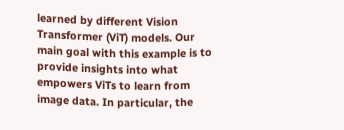learned by different Vision Transformer (ViT) models. Our main goal with this example is to provide insights into what empowers ViTs to learn from image data. In particular, the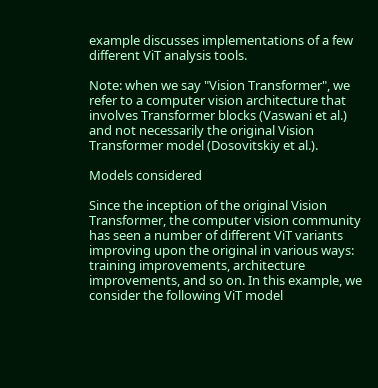example discusses implementations of a few different ViT analysis tools.

Note: when we say "Vision Transformer", we refer to a computer vision architecture that involves Transformer blocks (Vaswani et al.) and not necessarily the original Vision Transformer model (Dosovitskiy et al.).

Models considered

Since the inception of the original Vision Transformer, the computer vision community has seen a number of different ViT variants improving upon the original in various ways: training improvements, architecture improvements, and so on. In this example, we consider the following ViT model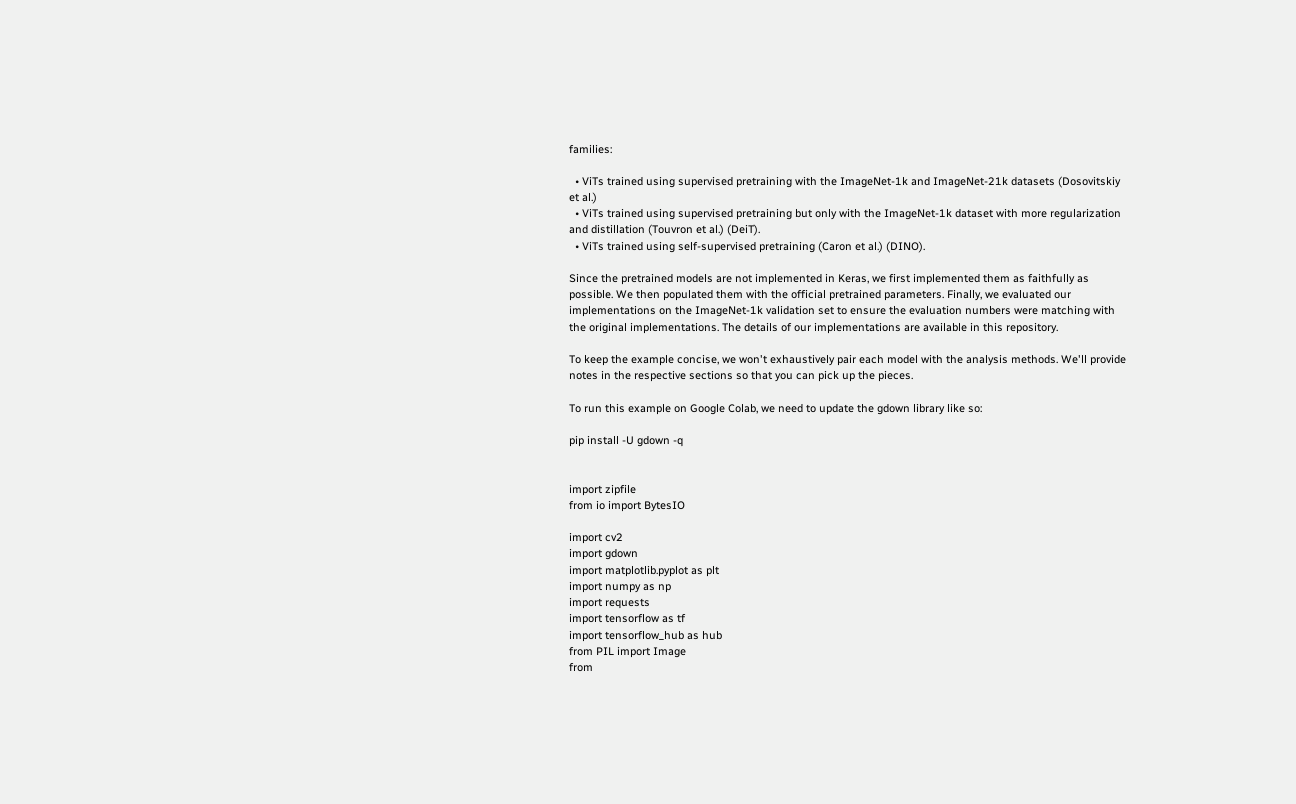families:

  • ViTs trained using supervised pretraining with the ImageNet-1k and ImageNet-21k datasets (Dosovitskiy et al.)
  • ViTs trained using supervised pretraining but only with the ImageNet-1k dataset with more regularization and distillation (Touvron et al.) (DeiT).
  • ViTs trained using self-supervised pretraining (Caron et al.) (DINO).

Since the pretrained models are not implemented in Keras, we first implemented them as faithfully as possible. We then populated them with the official pretrained parameters. Finally, we evaluated our implementations on the ImageNet-1k validation set to ensure the evaluation numbers were matching with the original implementations. The details of our implementations are available in this repository.

To keep the example concise, we won't exhaustively pair each model with the analysis methods. We'll provide notes in the respective sections so that you can pick up the pieces.

To run this example on Google Colab, we need to update the gdown library like so:

pip install -U gdown -q


import zipfile
from io import BytesIO

import cv2
import gdown
import matplotlib.pyplot as plt
import numpy as np
import requests
import tensorflow as tf
import tensorflow_hub as hub
from PIL import Image
from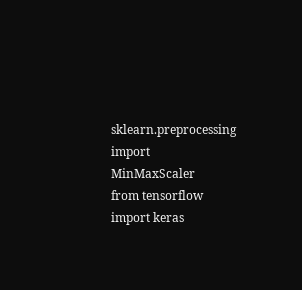sklearn.preprocessing import MinMaxScaler
from tensorflow import keras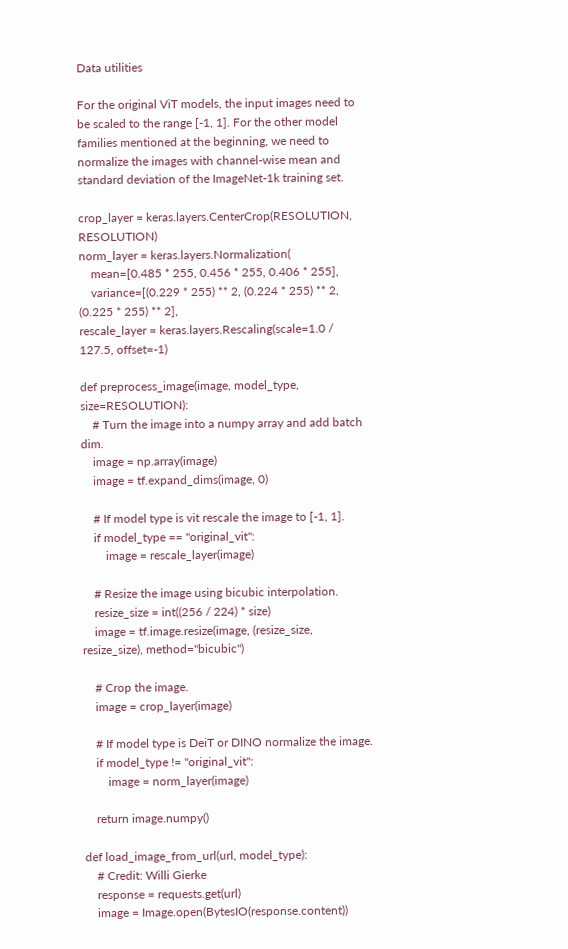Data utilities

For the original ViT models, the input images need to be scaled to the range [-1, 1]. For the other model families mentioned at the beginning, we need to normalize the images with channel-wise mean and standard deviation of the ImageNet-1k training set.

crop_layer = keras.layers.CenterCrop(RESOLUTION, RESOLUTION)
norm_layer = keras.layers.Normalization(
    mean=[0.485 * 255, 0.456 * 255, 0.406 * 255],
    variance=[(0.229 * 255) ** 2, (0.224 * 255) ** 2, (0.225 * 255) ** 2],
rescale_layer = keras.layers.Rescaling(scale=1.0 / 127.5, offset=-1)

def preprocess_image(image, model_type, size=RESOLUTION):
    # Turn the image into a numpy array and add batch dim.
    image = np.array(image)
    image = tf.expand_dims(image, 0)

    # If model type is vit rescale the image to [-1, 1].
    if model_type == "original_vit":
        image = rescale_layer(image)

    # Resize the image using bicubic interpolation.
    resize_size = int((256 / 224) * size)
    image = tf.image.resize(image, (resize_size, resize_size), method="bicubic")

    # Crop the image.
    image = crop_layer(image)

    # If model type is DeiT or DINO normalize the image.
    if model_type != "original_vit":
        image = norm_layer(image)

    return image.numpy()

def load_image_from_url(url, model_type):
    # Credit: Willi Gierke
    response = requests.get(url)
    image = Image.open(BytesIO(response.content))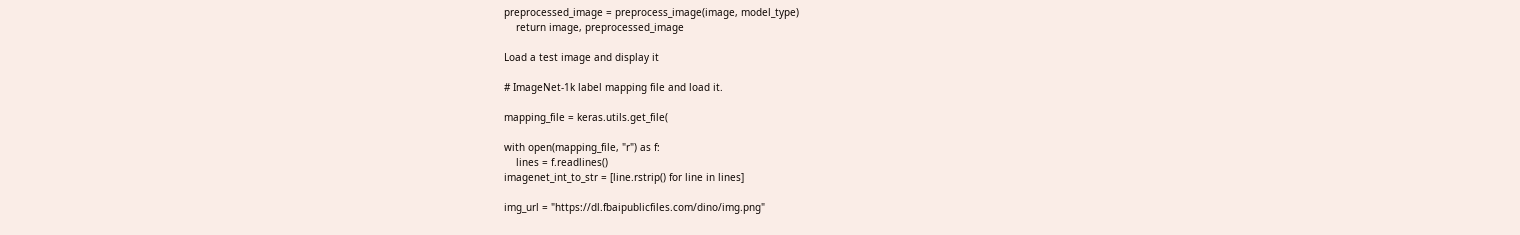preprocessed_image = preprocess_image(image, model_type)
    return image, preprocessed_image

Load a test image and display it

# ImageNet-1k label mapping file and load it.

mapping_file = keras.utils.get_file(

with open(mapping_file, "r") as f:
    lines = f.readlines()
imagenet_int_to_str = [line.rstrip() for line in lines]

img_url = "https://dl.fbaipublicfiles.com/dino/img.png"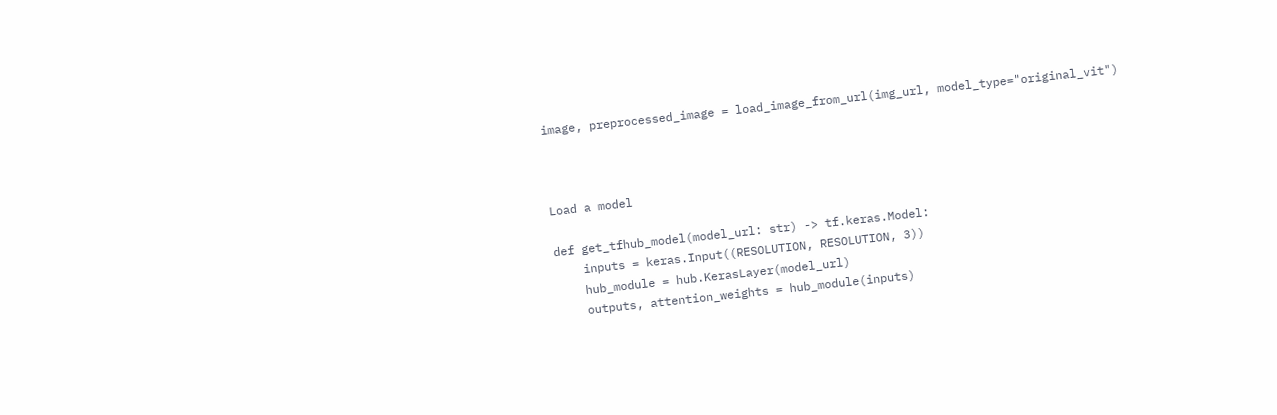image, preprocessed_image = load_image_from_url(img_url, model_type="original_vit")



Load a model

def get_tfhub_model(model_url: str) -> tf.keras.Model:
    inputs = keras.Input((RESOLUTION, RESOLUTION, 3))
    hub_module = hub.KerasLayer(model_url)
    outputs, attention_weights = hub_module(inputs)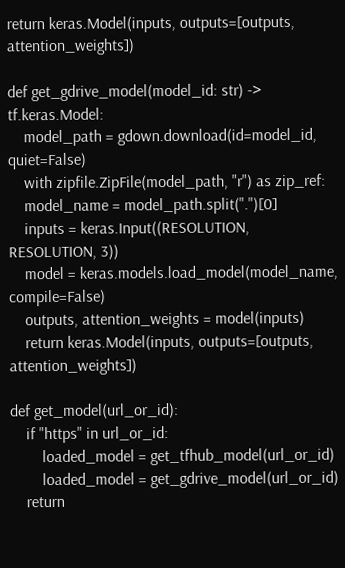return keras.Model(inputs, outputs=[outputs, attention_weights])

def get_gdrive_model(model_id: str) -> tf.keras.Model:
    model_path = gdown.download(id=model_id, quiet=False)
    with zipfile.ZipFile(model_path, "r") as zip_ref:
    model_name = model_path.split(".")[0]
    inputs = keras.Input((RESOLUTION, RESOLUTION, 3))
    model = keras.models.load_model(model_name, compile=False)
    outputs, attention_weights = model(inputs)
    return keras.Model(inputs, outputs=[outputs, attention_weights])

def get_model(url_or_id):
    if "https" in url_or_id:
        loaded_model = get_tfhub_model(url_or_id)
        loaded_model = get_gdrive_model(url_or_id)
    return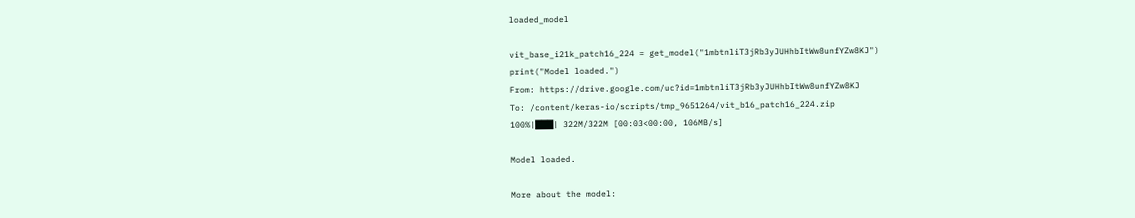loaded_model

vit_base_i21k_patch16_224 = get_model("1mbtnliT3jRb3yJUHhbItWw8unfYZw8KJ")
print("Model loaded.")
From: https://drive.google.com/uc?id=1mbtnliT3jRb3yJUHhbItWw8unfYZw8KJ
To: /content/keras-io/scripts/tmp_9651264/vit_b16_patch16_224.zip
100%|███| 322M/322M [00:03<00:00, 106MB/s]

Model loaded.

More about the model: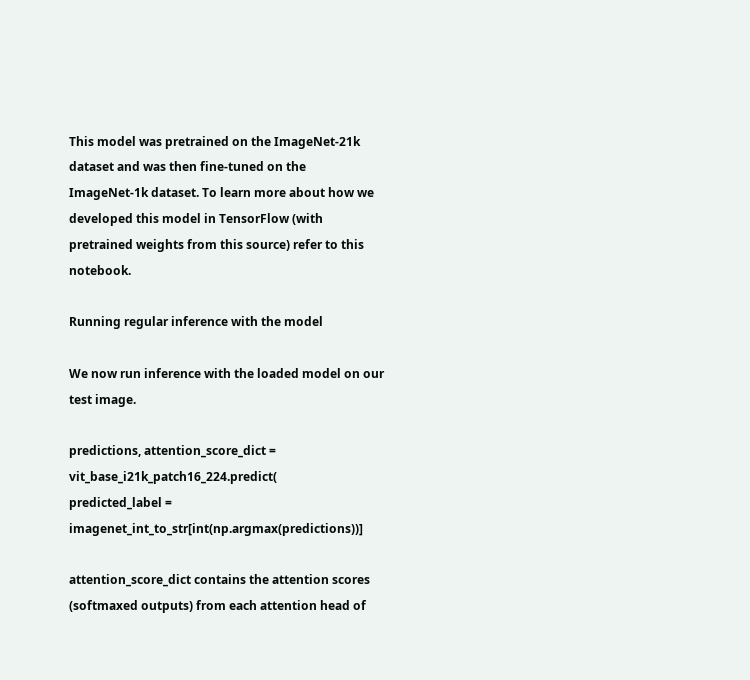This model was pretrained on the ImageNet-21k dataset and was then fine-tuned on the ImageNet-1k dataset. To learn more about how we developed this model in TensorFlow (with pretrained weights from this source) refer to this notebook.

Running regular inference with the model

We now run inference with the loaded model on our test image.

predictions, attention_score_dict = vit_base_i21k_patch16_224.predict(
predicted_label = imagenet_int_to_str[int(np.argmax(predictions))]

attention_score_dict contains the attention scores (softmaxed outputs) from each attention head of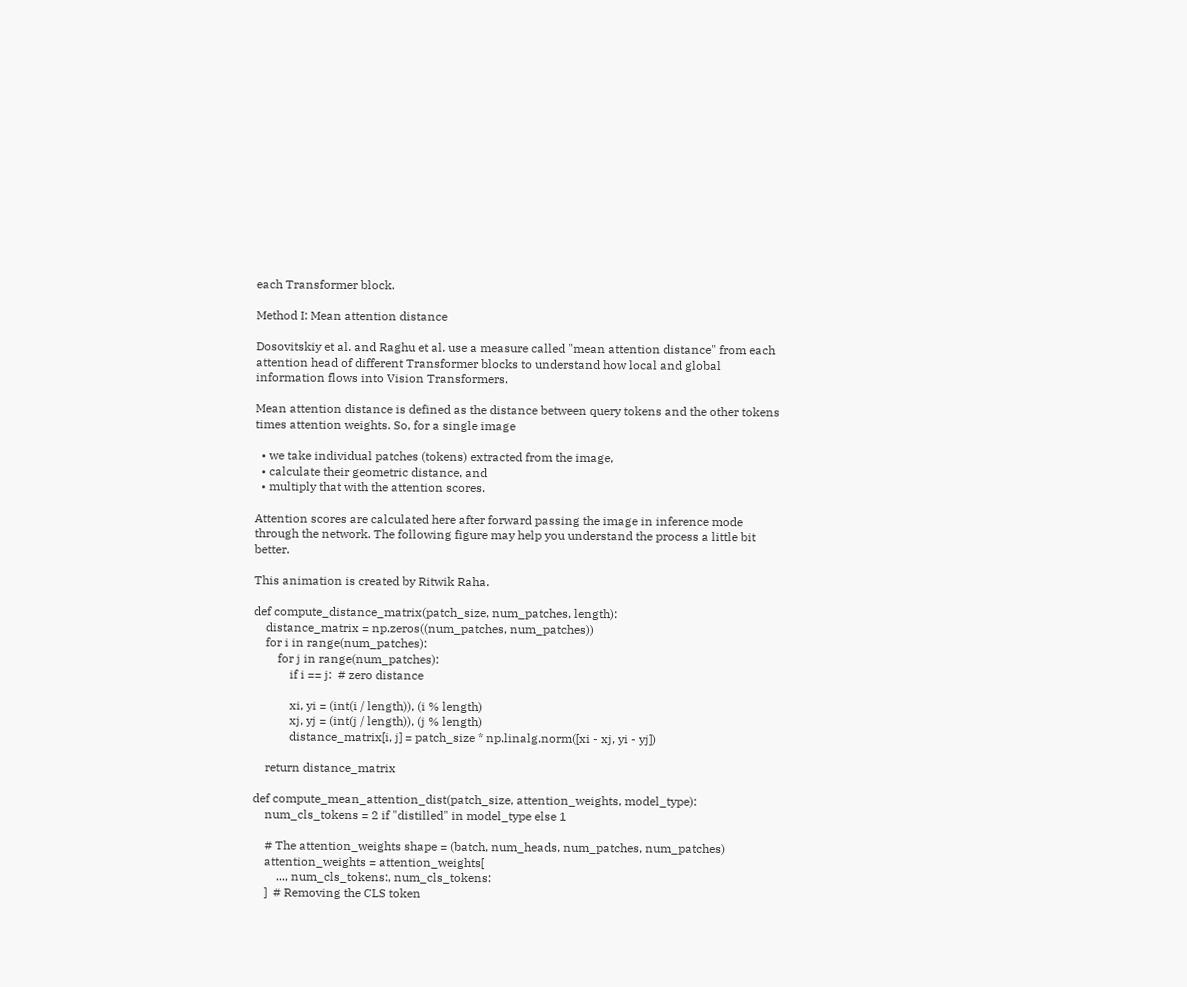each Transformer block.

Method I: Mean attention distance

Dosovitskiy et al. and Raghu et al. use a measure called "mean attention distance" from each attention head of different Transformer blocks to understand how local and global information flows into Vision Transformers.

Mean attention distance is defined as the distance between query tokens and the other tokens times attention weights. So, for a single image

  • we take individual patches (tokens) extracted from the image,
  • calculate their geometric distance, and
  • multiply that with the attention scores.

Attention scores are calculated here after forward passing the image in inference mode through the network. The following figure may help you understand the process a little bit better.

This animation is created by Ritwik Raha.

def compute_distance_matrix(patch_size, num_patches, length):
    distance_matrix = np.zeros((num_patches, num_patches))
    for i in range(num_patches):
        for j in range(num_patches):
            if i == j:  # zero distance

            xi, yi = (int(i / length)), (i % length)
            xj, yj = (int(j / length)), (j % length)
            distance_matrix[i, j] = patch_size * np.linalg.norm([xi - xj, yi - yj])

    return distance_matrix

def compute_mean_attention_dist(patch_size, attention_weights, model_type):
    num_cls_tokens = 2 if "distilled" in model_type else 1

    # The attention_weights shape = (batch, num_heads, num_patches, num_patches)
    attention_weights = attention_weights[
        ..., num_cls_tokens:, num_cls_tokens:
    ]  # Removing the CLS token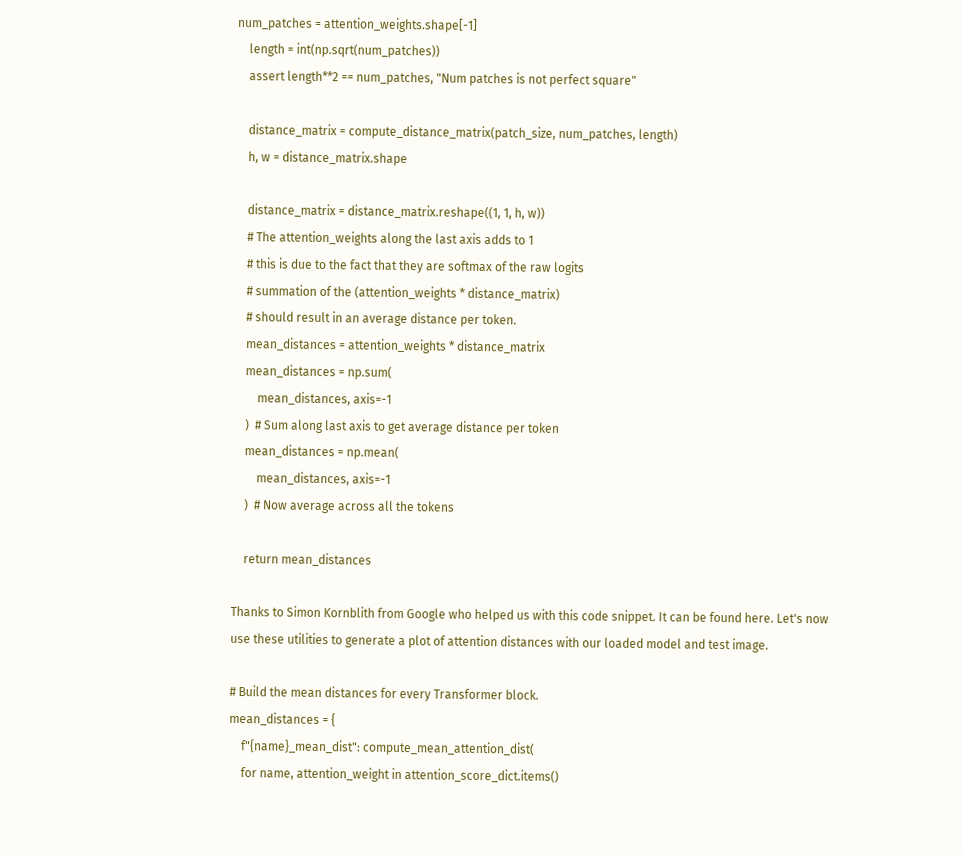num_patches = attention_weights.shape[-1]
    length = int(np.sqrt(num_patches))
    assert length**2 == num_patches, "Num patches is not perfect square"

    distance_matrix = compute_distance_matrix(patch_size, num_patches, length)
    h, w = distance_matrix.shape

    distance_matrix = distance_matrix.reshape((1, 1, h, w))
    # The attention_weights along the last axis adds to 1
    # this is due to the fact that they are softmax of the raw logits
    # summation of the (attention_weights * distance_matrix)
    # should result in an average distance per token.
    mean_distances = attention_weights * distance_matrix
    mean_distances = np.sum(
        mean_distances, axis=-1
    )  # Sum along last axis to get average distance per token
    mean_distances = np.mean(
        mean_distances, axis=-1
    )  # Now average across all the tokens

    return mean_distances

Thanks to Simon Kornblith from Google who helped us with this code snippet. It can be found here. Let's now use these utilities to generate a plot of attention distances with our loaded model and test image.

# Build the mean distances for every Transformer block.
mean_distances = {
    f"{name}_mean_dist": compute_mean_attention_dist(
    for name, attention_weight in attention_score_dict.items()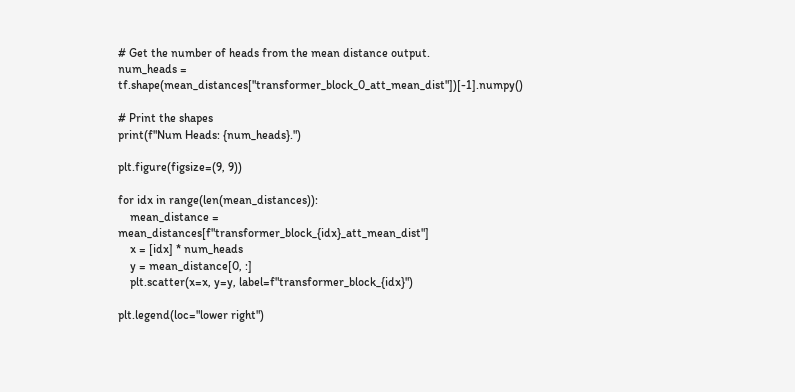# Get the number of heads from the mean distance output.
num_heads = tf.shape(mean_distances["transformer_block_0_att_mean_dist"])[-1].numpy()

# Print the shapes
print(f"Num Heads: {num_heads}.")

plt.figure(figsize=(9, 9))

for idx in range(len(mean_distances)):
    mean_distance = mean_distances[f"transformer_block_{idx}_att_mean_dist"]
    x = [idx] * num_heads
    y = mean_distance[0, :]
    plt.scatter(x=x, y=y, label=f"transformer_block_{idx}")

plt.legend(loc="lower right")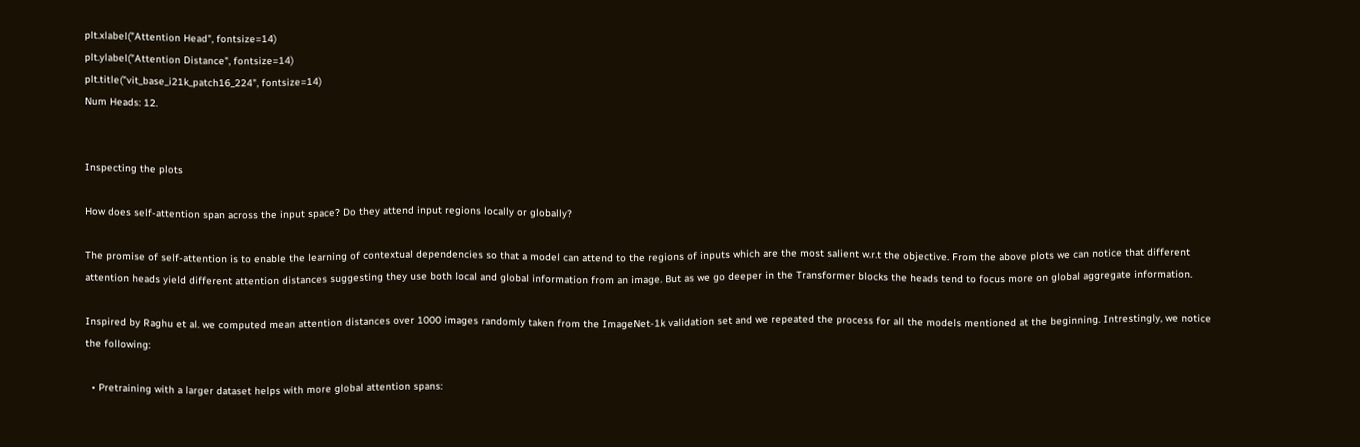plt.xlabel("Attention Head", fontsize=14)
plt.ylabel("Attention Distance", fontsize=14)
plt.title("vit_base_i21k_patch16_224", fontsize=14)
Num Heads: 12.


Inspecting the plots

How does self-attention span across the input space? Do they attend input regions locally or globally?

The promise of self-attention is to enable the learning of contextual dependencies so that a model can attend to the regions of inputs which are the most salient w.r.t the objective. From the above plots we can notice that different attention heads yield different attention distances suggesting they use both local and global information from an image. But as we go deeper in the Transformer blocks the heads tend to focus more on global aggregate information.

Inspired by Raghu et al. we computed mean attention distances over 1000 images randomly taken from the ImageNet-1k validation set and we repeated the process for all the models mentioned at the beginning. Intrestingly, we notice the following:

  • Pretraining with a larger dataset helps with more global attention spans: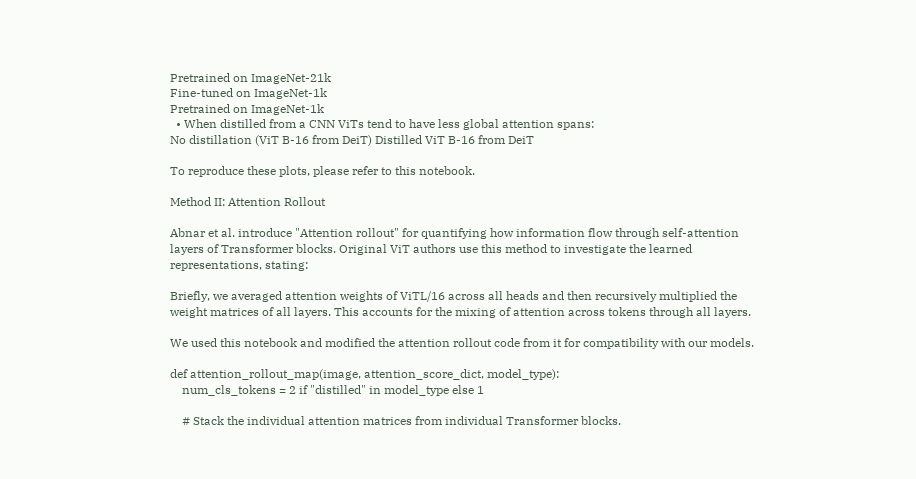Pretrained on ImageNet-21k
Fine-tuned on ImageNet-1k
Pretrained on ImageNet-1k
  • When distilled from a CNN ViTs tend to have less global attention spans:
No distillation (ViT B-16 from DeiT) Distilled ViT B-16 from DeiT

To reproduce these plots, please refer to this notebook.

Method II: Attention Rollout

Abnar et al. introduce "Attention rollout" for quantifying how information flow through self-attention layers of Transformer blocks. Original ViT authors use this method to investigate the learned representations, stating:

Briefly, we averaged attention weights of ViTL/16 across all heads and then recursively multiplied the weight matrices of all layers. This accounts for the mixing of attention across tokens through all layers.

We used this notebook and modified the attention rollout code from it for compatibility with our models.

def attention_rollout_map(image, attention_score_dict, model_type):
    num_cls_tokens = 2 if "distilled" in model_type else 1

    # Stack the individual attention matrices from individual Transformer blocks.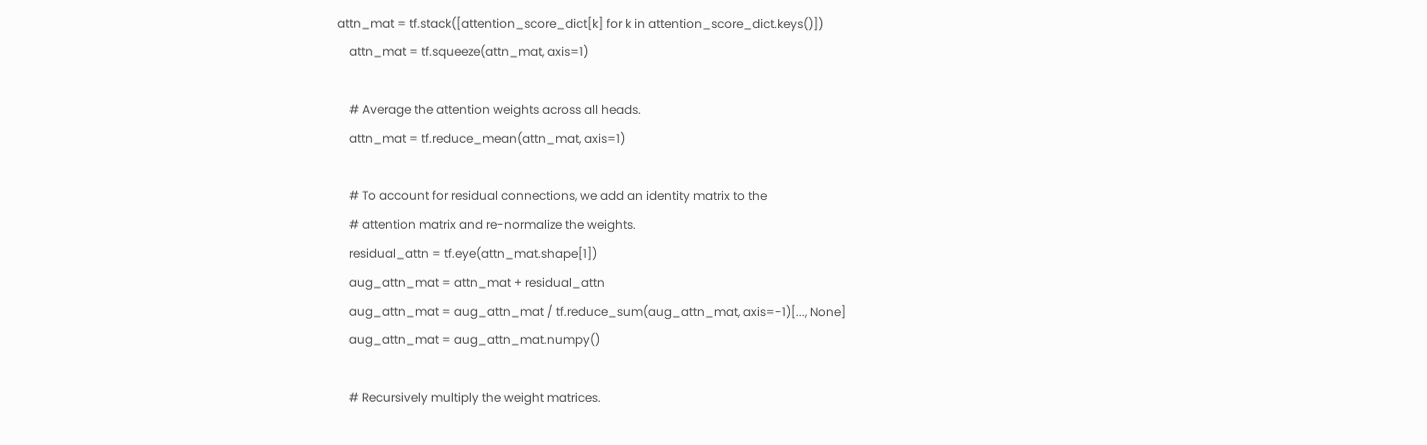attn_mat = tf.stack([attention_score_dict[k] for k in attention_score_dict.keys()])
    attn_mat = tf.squeeze(attn_mat, axis=1)

    # Average the attention weights across all heads.
    attn_mat = tf.reduce_mean(attn_mat, axis=1)

    # To account for residual connections, we add an identity matrix to the
    # attention matrix and re-normalize the weights.
    residual_attn = tf.eye(attn_mat.shape[1])
    aug_attn_mat = attn_mat + residual_attn
    aug_attn_mat = aug_attn_mat / tf.reduce_sum(aug_attn_mat, axis=-1)[..., None]
    aug_attn_mat = aug_attn_mat.numpy()

    # Recursively multiply the weight matrices.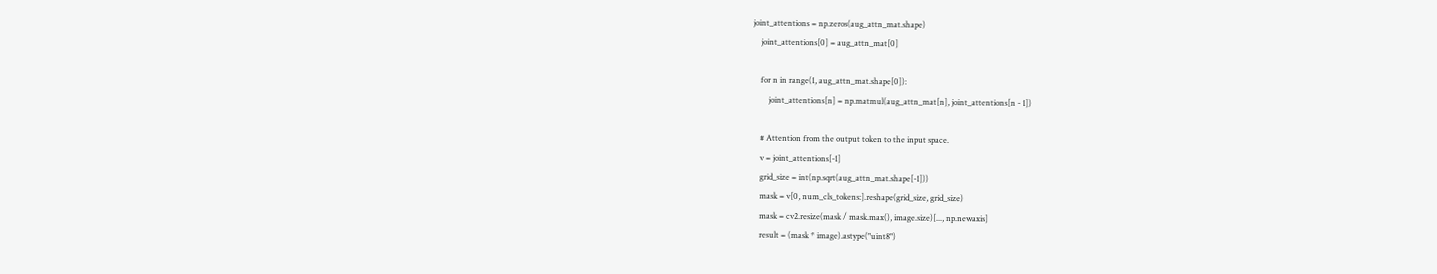joint_attentions = np.zeros(aug_attn_mat.shape)
    joint_attentions[0] = aug_attn_mat[0]

    for n in range(1, aug_attn_mat.shape[0]):
        joint_attentions[n] = np.matmul(aug_attn_mat[n], joint_attentions[n - 1])

    # Attention from the output token to the input space.
    v = joint_attentions[-1]
    grid_size = int(np.sqrt(aug_attn_mat.shape[-1]))
    mask = v[0, num_cls_tokens:].reshape(grid_size, grid_size)
    mask = cv2.resize(mask / mask.max(), image.size)[..., np.newaxis]
    result = (mask * image).astype("uint8")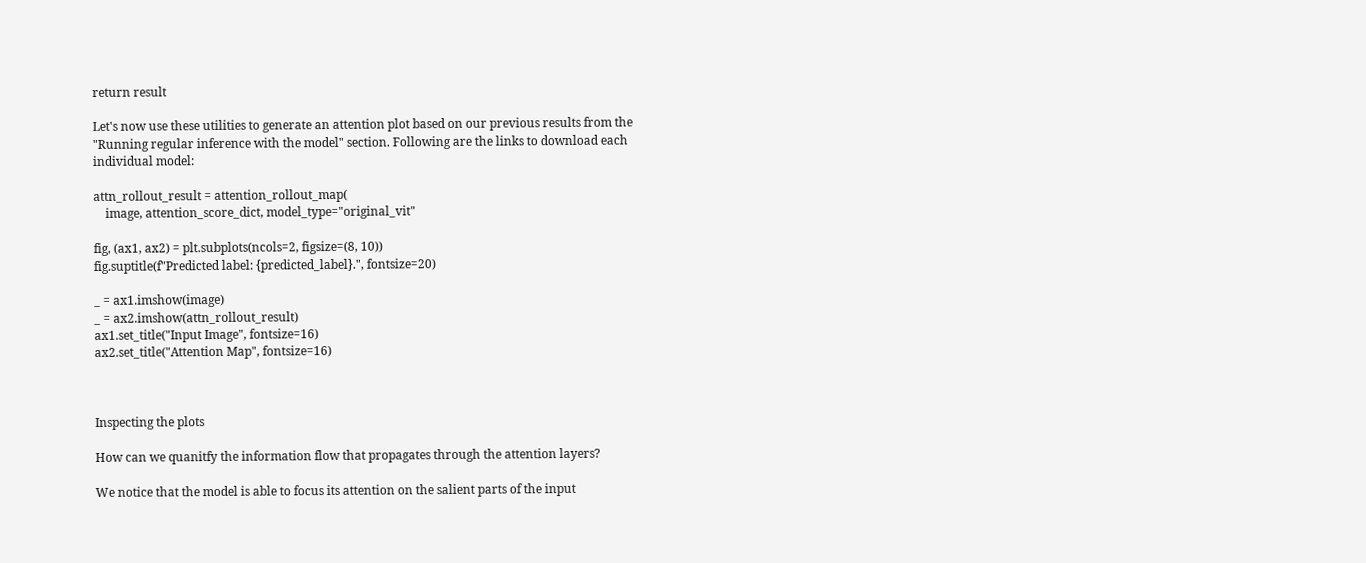return result

Let's now use these utilities to generate an attention plot based on our previous results from the "Running regular inference with the model" section. Following are the links to download each individual model:

attn_rollout_result = attention_rollout_map(
    image, attention_score_dict, model_type="original_vit"

fig, (ax1, ax2) = plt.subplots(ncols=2, figsize=(8, 10))
fig.suptitle(f"Predicted label: {predicted_label}.", fontsize=20)

_ = ax1.imshow(image)
_ = ax2.imshow(attn_rollout_result)
ax1.set_title("Input Image", fontsize=16)
ax2.set_title("Attention Map", fontsize=16)



Inspecting the plots

How can we quanitfy the information flow that propagates through the attention layers?

We notice that the model is able to focus its attention on the salient parts of the input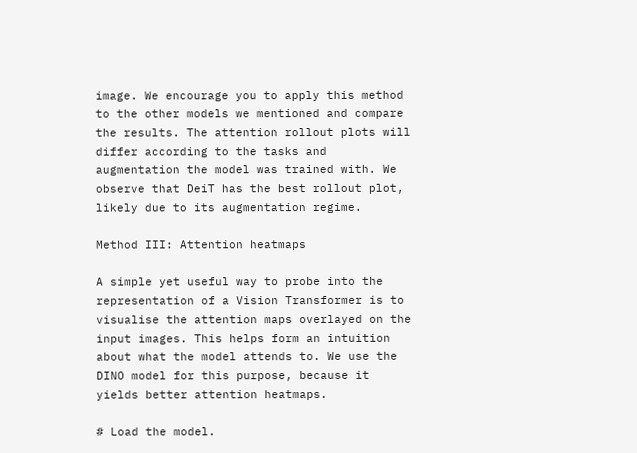image. We encourage you to apply this method to the other models we mentioned and compare the results. The attention rollout plots will differ according to the tasks and augmentation the model was trained with. We observe that DeiT has the best rollout plot, likely due to its augmentation regime.

Method III: Attention heatmaps

A simple yet useful way to probe into the representation of a Vision Transformer is to visualise the attention maps overlayed on the input images. This helps form an intuition about what the model attends to. We use the DINO model for this purpose, because it yields better attention heatmaps.

# Load the model.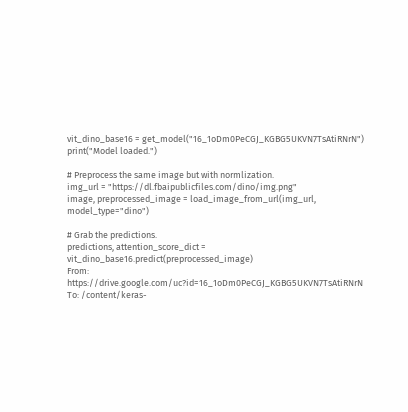vit_dino_base16 = get_model("16_1oDm0PeCGJ_KGBG5UKVN7TsAtiRNrN")
print("Model loaded.")

# Preprocess the same image but with normlization.
img_url = "https://dl.fbaipublicfiles.com/dino/img.png"
image, preprocessed_image = load_image_from_url(img_url, model_type="dino")

# Grab the predictions.
predictions, attention_score_dict = vit_dino_base16.predict(preprocessed_image)
From: https://drive.google.com/uc?id=16_1oDm0PeCGJ_KGBG5UKVN7TsAtiRNrN
To: /content/keras-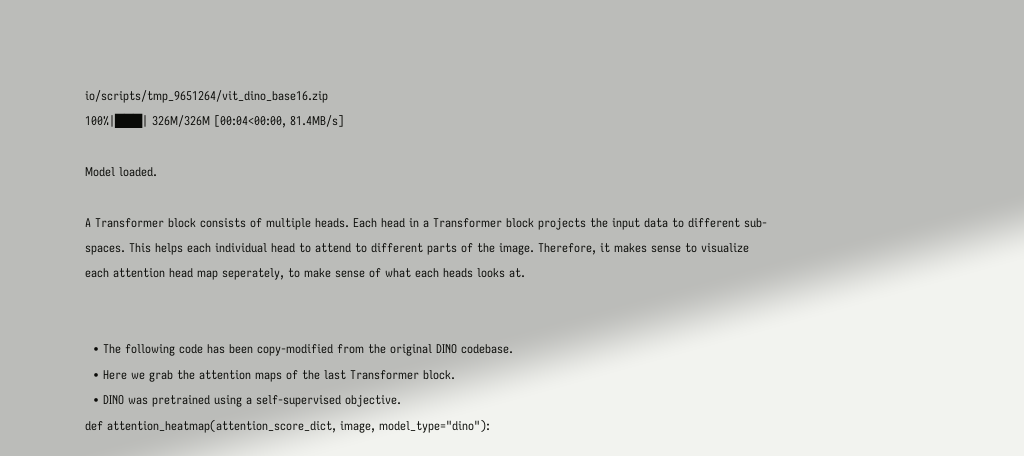io/scripts/tmp_9651264/vit_dino_base16.zip
100%|███| 326M/326M [00:04<00:00, 81.4MB/s]

Model loaded.

A Transformer block consists of multiple heads. Each head in a Transformer block projects the input data to different sub-spaces. This helps each individual head to attend to different parts of the image. Therefore, it makes sense to visualize each attention head map seperately, to make sense of what each heads looks at.


  • The following code has been copy-modified from the original DINO codebase.
  • Here we grab the attention maps of the last Transformer block.
  • DINO was pretrained using a self-supervised objective.
def attention_heatmap(attention_score_dict, image, model_type="dino"):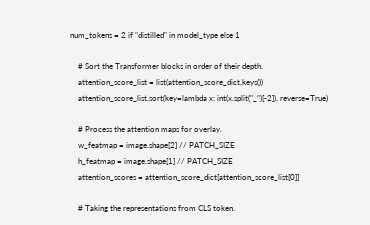num_tokens = 2 if "distilled" in model_type else 1

    # Sort the Transformer blocks in order of their depth.
    attention_score_list = list(attention_score_dict.keys())
    attention_score_list.sort(key=lambda x: int(x.split("_")[-2]), reverse=True)

    # Process the attention maps for overlay.
    w_featmap = image.shape[2] // PATCH_SIZE
    h_featmap = image.shape[1] // PATCH_SIZE
    attention_scores = attention_score_dict[attention_score_list[0]]

    # Taking the representations from CLS token.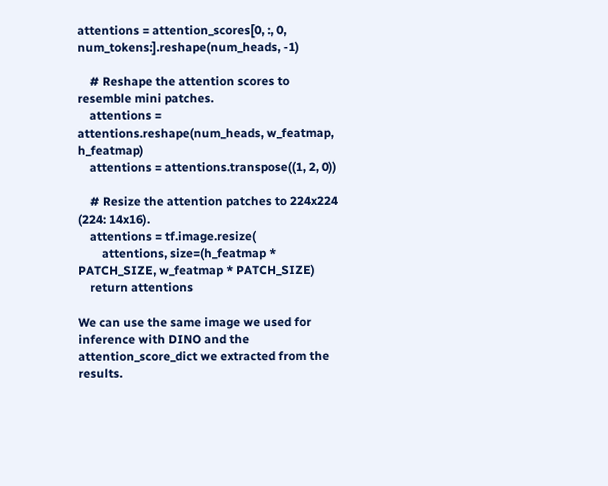attentions = attention_scores[0, :, 0, num_tokens:].reshape(num_heads, -1)

    # Reshape the attention scores to resemble mini patches.
    attentions = attentions.reshape(num_heads, w_featmap, h_featmap)
    attentions = attentions.transpose((1, 2, 0))

    # Resize the attention patches to 224x224 (224: 14x16).
    attentions = tf.image.resize(
        attentions, size=(h_featmap * PATCH_SIZE, w_featmap * PATCH_SIZE)
    return attentions

We can use the same image we used for inference with DINO and the attention_score_dict we extracted from the results.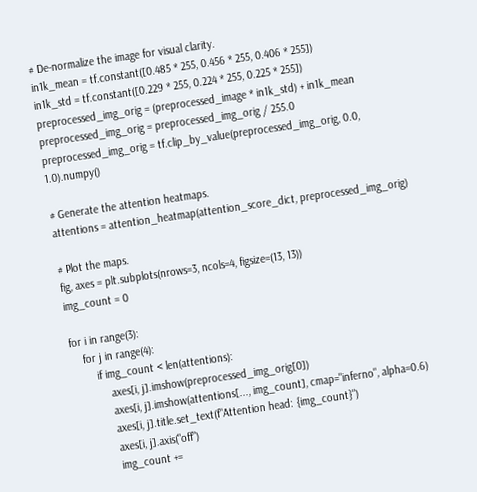# De-normalize the image for visual clarity.
in1k_mean = tf.constant([0.485 * 255, 0.456 * 255, 0.406 * 255])
in1k_std = tf.constant([0.229 * 255, 0.224 * 255, 0.225 * 255])
preprocessed_img_orig = (preprocessed_image * in1k_std) + in1k_mean
preprocessed_img_orig = preprocessed_img_orig / 255.0
preprocessed_img_orig = tf.clip_by_value(preprocessed_img_orig, 0.0, 1.0).numpy()

# Generate the attention heatmaps.
attentions = attention_heatmap(attention_score_dict, preprocessed_img_orig)

# Plot the maps.
fig, axes = plt.subplots(nrows=3, ncols=4, figsize=(13, 13))
img_count = 0

for i in range(3):
    for j in range(4):
        if img_count < len(attentions):
            axes[i, j].imshow(preprocessed_img_orig[0])
            axes[i, j].imshow(attentions[..., img_count], cmap="inferno", alpha=0.6)
            axes[i, j].title.set_text(f"Attention head: {img_count}")
            axes[i, j].axis("off")
            img_count +=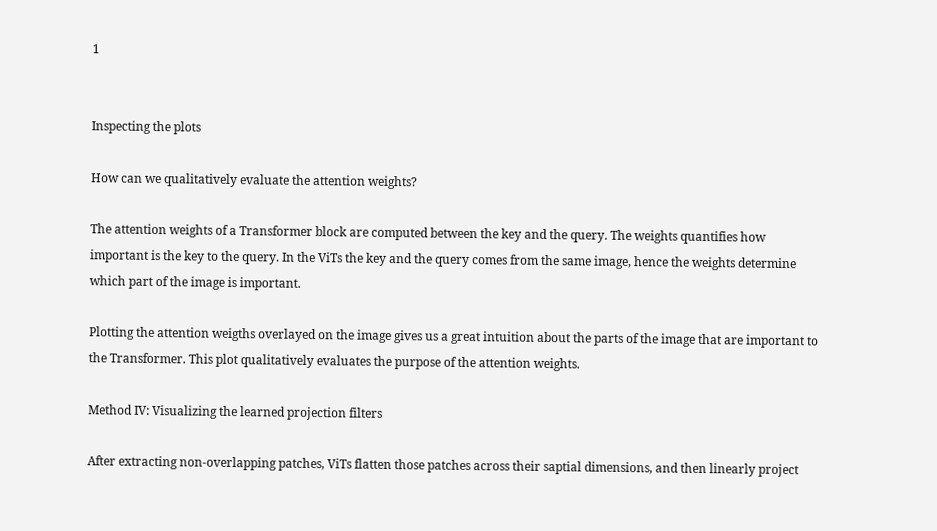1


Inspecting the plots

How can we qualitatively evaluate the attention weights?

The attention weights of a Transformer block are computed between the key and the query. The weights quantifies how important is the key to the query. In the ViTs the key and the query comes from the same image, hence the weights determine which part of the image is important.

Plotting the attention weigths overlayed on the image gives us a great intuition about the parts of the image that are important to the Transformer. This plot qualitatively evaluates the purpose of the attention weights.

Method IV: Visualizing the learned projection filters

After extracting non-overlapping patches, ViTs flatten those patches across their saptial dimensions, and then linearly project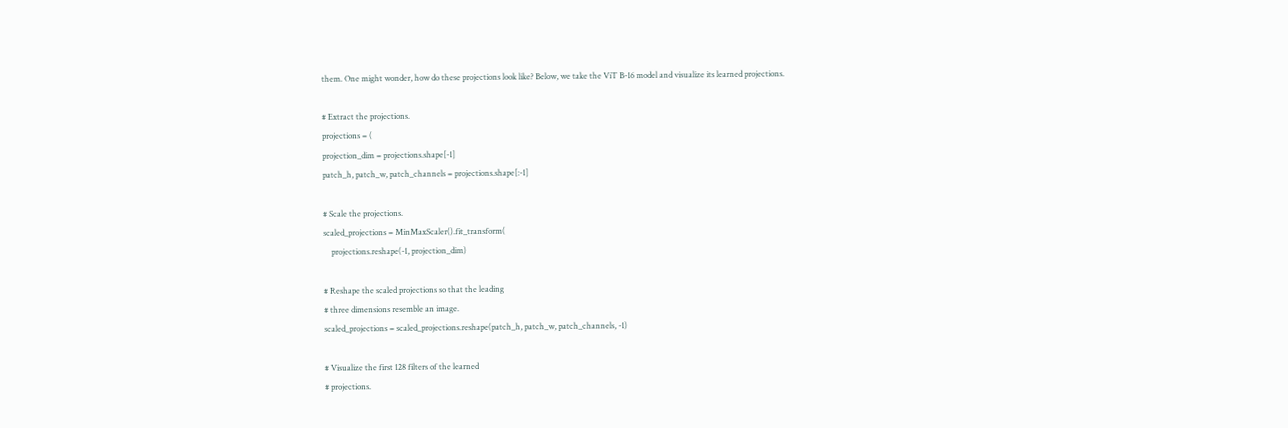them. One might wonder, how do these projections look like? Below, we take the ViT B-16 model and visualize its learned projections.

# Extract the projections.
projections = (
projection_dim = projections.shape[-1]
patch_h, patch_w, patch_channels = projections.shape[:-1]

# Scale the projections.
scaled_projections = MinMaxScaler().fit_transform(
    projections.reshape(-1, projection_dim)

# Reshape the scaled projections so that the leading
# three dimensions resemble an image.
scaled_projections = scaled_projections.reshape(patch_h, patch_w, patch_channels, -1)

# Visualize the first 128 filters of the learned
# projections.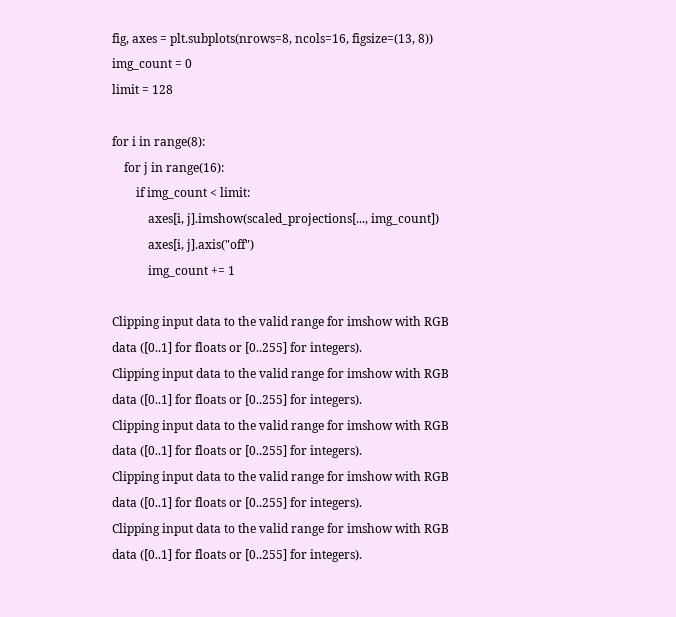fig, axes = plt.subplots(nrows=8, ncols=16, figsize=(13, 8))
img_count = 0
limit = 128

for i in range(8):
    for j in range(16):
        if img_count < limit:
            axes[i, j].imshow(scaled_projections[..., img_count])
            axes[i, j].axis("off")
            img_count += 1

Clipping input data to the valid range for imshow with RGB data ([0..1] for floats or [0..255] for integers).
Clipping input data to the valid range for imshow with RGB data ([0..1] for floats or [0..255] for integers).
Clipping input data to the valid range for imshow with RGB data ([0..1] for floats or [0..255] for integers).
Clipping input data to the valid range for imshow with RGB data ([0..1] for floats or [0..255] for integers).
Clipping input data to the valid range for imshow with RGB data ([0..1] for floats or [0..255] for integers).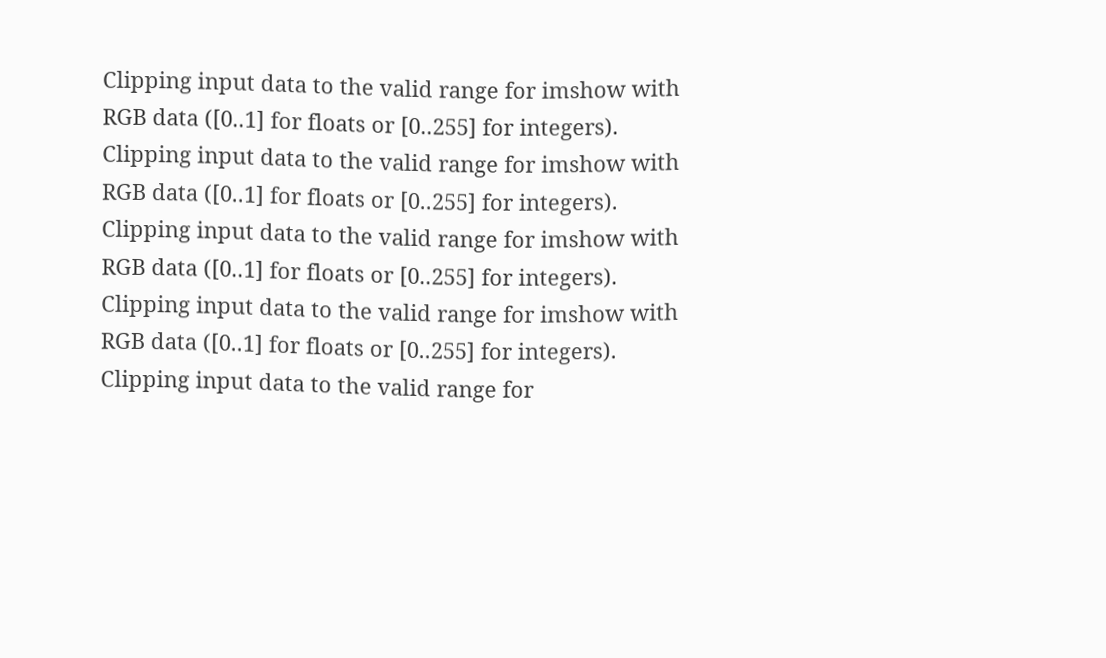Clipping input data to the valid range for imshow with RGB data ([0..1] for floats or [0..255] for integers).
Clipping input data to the valid range for imshow with RGB data ([0..1] for floats or [0..255] for integers).
Clipping input data to the valid range for imshow with RGB data ([0..1] for floats or [0..255] for integers).
Clipping input data to the valid range for imshow with RGB data ([0..1] for floats or [0..255] for integers).
Clipping input data to the valid range for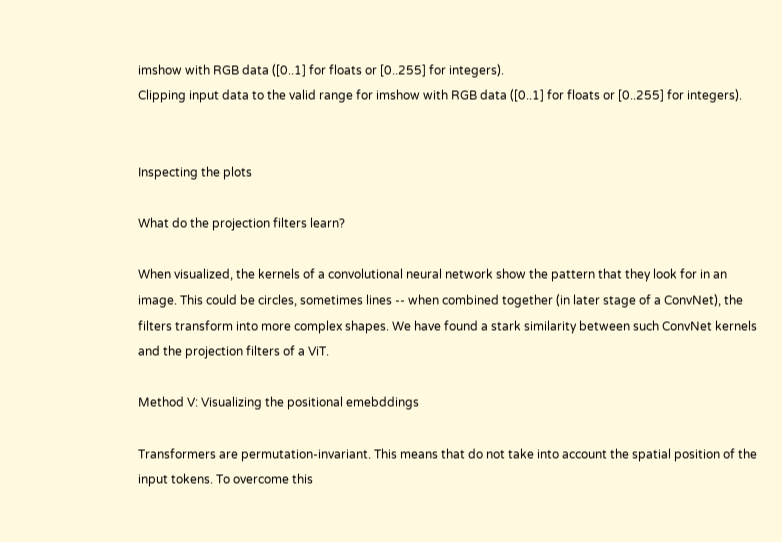imshow with RGB data ([0..1] for floats or [0..255] for integers).
Clipping input data to the valid range for imshow with RGB data ([0..1] for floats or [0..255] for integers).


Inspecting the plots

What do the projection filters learn?

When visualized, the kernels of a convolutional neural network show the pattern that they look for in an image. This could be circles, sometimes lines -- when combined together (in later stage of a ConvNet), the filters transform into more complex shapes. We have found a stark similarity between such ConvNet kernels and the projection filters of a ViT.

Method V: Visualizing the positional emebddings

Transformers are permutation-invariant. This means that do not take into account the spatial position of the input tokens. To overcome this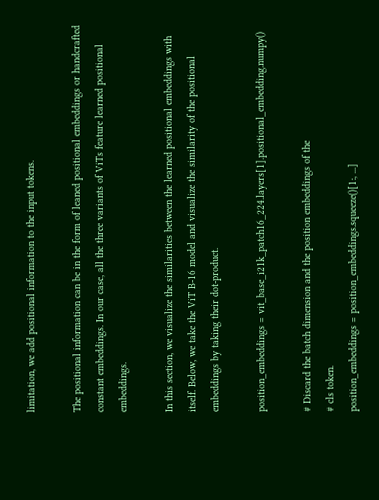limitation, we add positional information to the input tokens.

The positional information can be in the form of leaned positional embeddings or handcrafted constant embeddings. In our case, all the three variants of ViTs feature learned positional embeddings.

In this section, we visualize the similarities between the learned positional embeddings with itself. Below, we take the ViT B-16 model and visualize the similarity of the positional embeddings by taking their dot-product.

position_embeddings = vit_base_i21k_patch16_224.layers[1].positional_embedding.numpy()

# Discard the batch dimension and the position embeddings of the
# cls token.
position_embeddings = position_embeddings.squeeze()[1:, ...]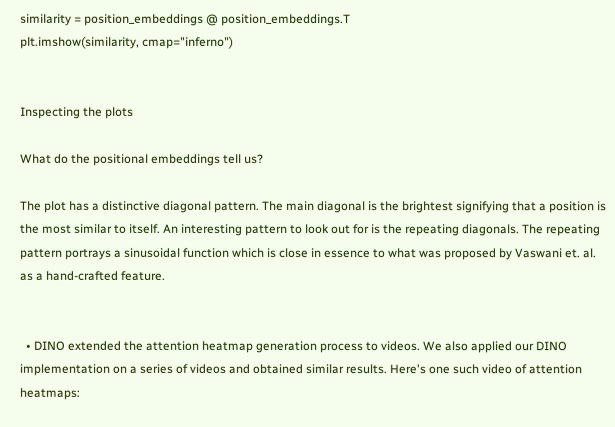similarity = position_embeddings @ position_embeddings.T
plt.imshow(similarity, cmap="inferno")


Inspecting the plots

What do the positional embeddings tell us?

The plot has a distinctive diagonal pattern. The main diagonal is the brightest signifying that a position is the most similar to itself. An interesting pattern to look out for is the repeating diagonals. The repeating pattern portrays a sinusoidal function which is close in essence to what was proposed by Vaswani et. al. as a hand-crafted feature.


  • DINO extended the attention heatmap generation process to videos. We also applied our DINO implementation on a series of videos and obtained similar results. Here's one such video of attention heatmaps: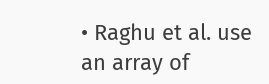• Raghu et al. use an array of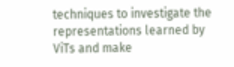techniques to investigate the representations learned by ViTs and make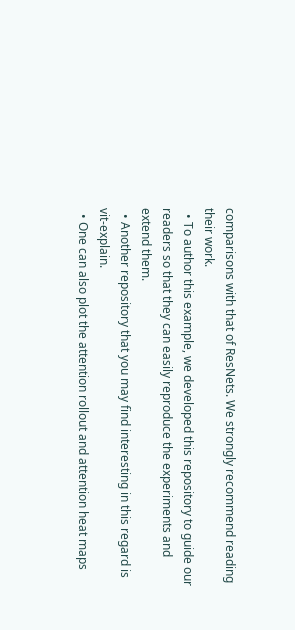comparisons with that of ResNets. We strongly recommend reading their work.
  • To author this example, we developed this repository to guide our readers so that they can easily reproduce the experiments and extend them.
  • Another repository that you may find interesting in this regard is vit-explain.
  • One can also plot the attention rollout and attention heat maps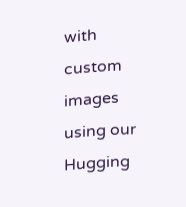with custom images using our Hugging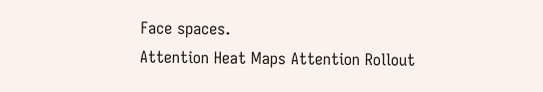Face spaces.
Attention Heat Maps Attention Rollout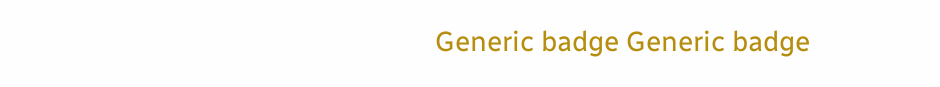Generic badge Generic badge